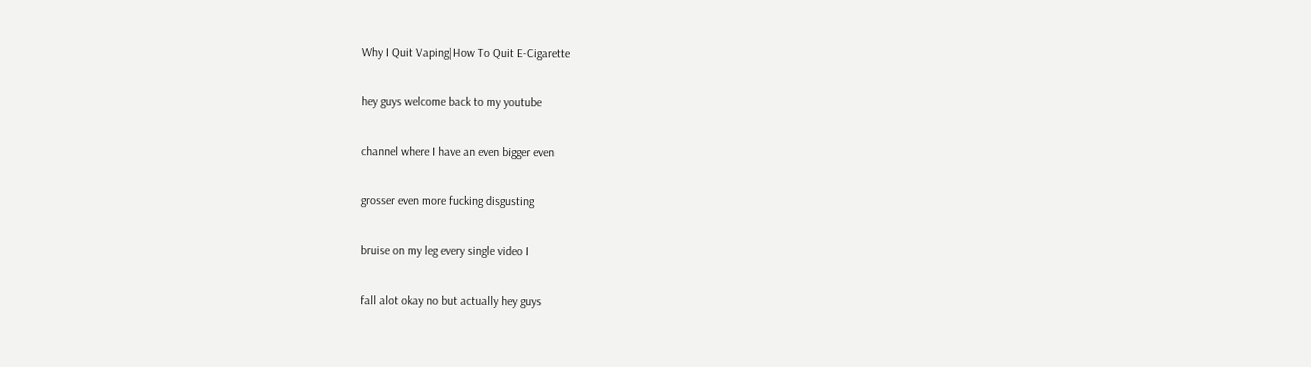Why I Quit Vaping|How To Quit E-Cigarette

hey guys welcome back to my youtube

channel where I have an even bigger even

grosser even more fucking disgusting

bruise on my leg every single video I

fall alot okay no but actually hey guys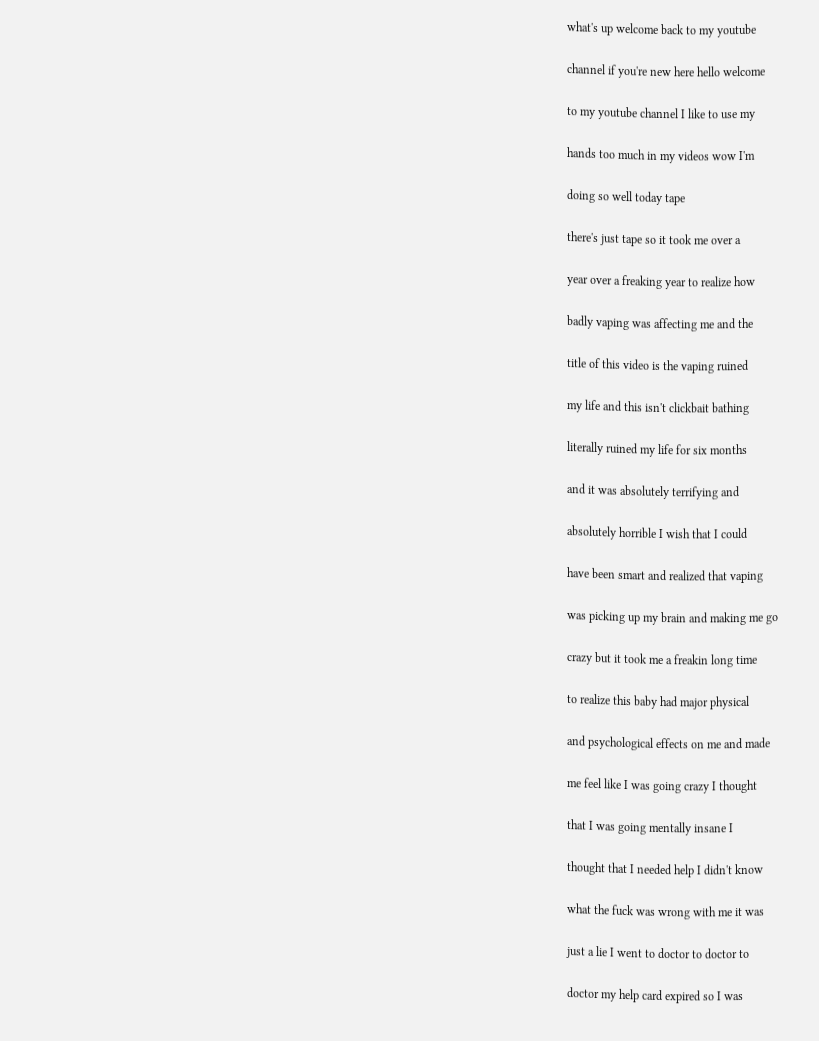what's up welcome back to my youtube

channel if you're new here hello welcome

to my youtube channel I like to use my

hands too much in my videos wow I'm

doing so well today tape

there's just tape so it took me over a

year over a freaking year to realize how

badly vaping was affecting me and the

title of this video is the vaping ruined

my life and this isn't clickbait bathing

literally ruined my life for six months

and it was absolutely terrifying and

absolutely horrible I wish that I could

have been smart and realized that vaping

was picking up my brain and making me go

crazy but it took me a freakin long time

to realize this baby had major physical

and psychological effects on me and made

me feel like I was going crazy I thought

that I was going mentally insane I

thought that I needed help I didn't know

what the fuck was wrong with me it was

just a lie I went to doctor to doctor to

doctor my help card expired so I was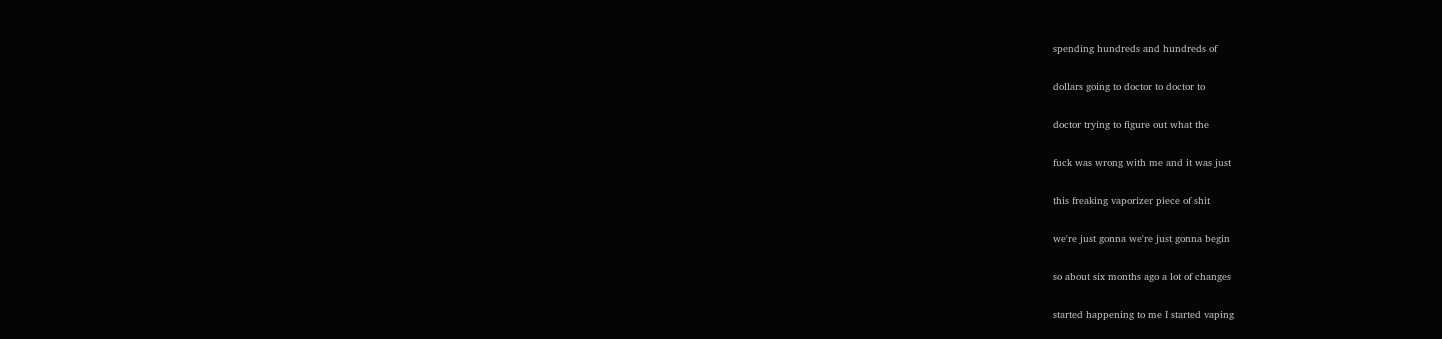spending hundreds and hundreds of

dollars going to doctor to doctor to

doctor trying to figure out what the

fuck was wrong with me and it was just

this freaking vaporizer piece of shit

we're just gonna we're just gonna begin

so about six months ago a lot of changes

started happening to me I started vaping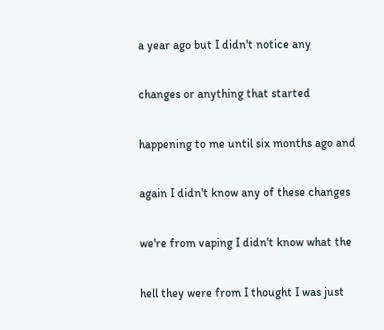a year ago but I didn't notice any

changes or anything that started

happening to me until six months ago and

again I didn't know any of these changes

we're from vaping I didn't know what the

hell they were from I thought I was just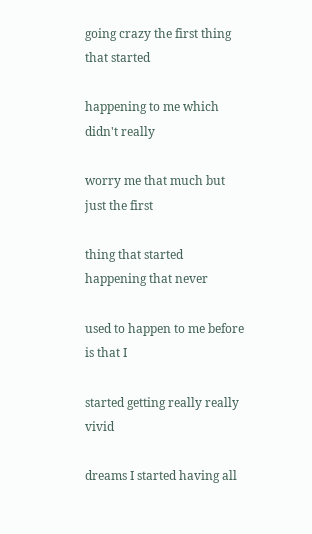going crazy the first thing that started

happening to me which didn't really

worry me that much but just the first

thing that started happening that never

used to happen to me before is that I

started getting really really vivid

dreams I started having all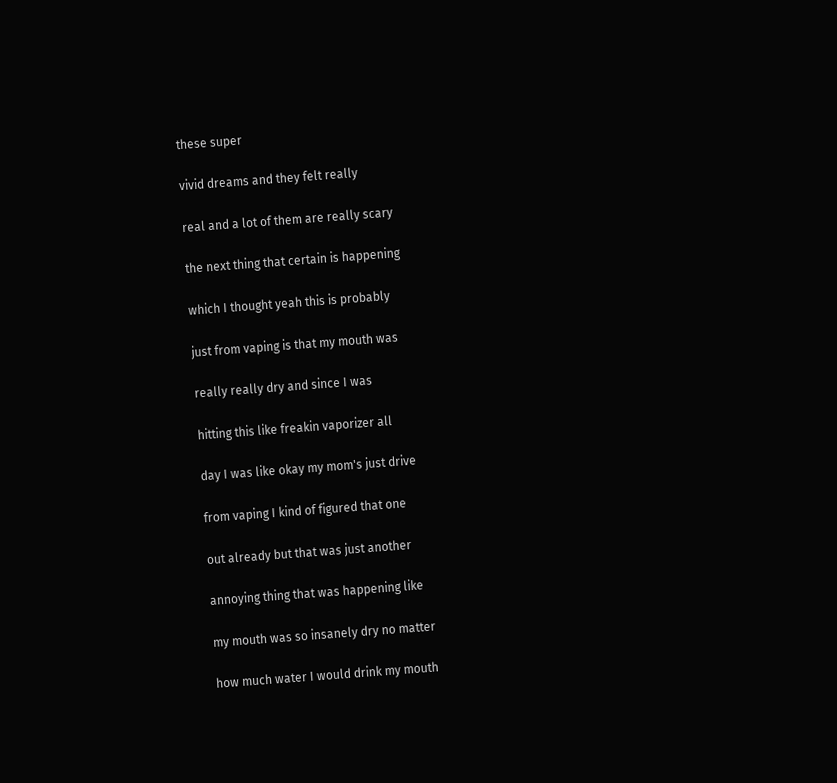these super

vivid dreams and they felt really

real and a lot of them are really scary

the next thing that certain is happening

which I thought yeah this is probably

just from vaping is that my mouth was

really really dry and since I was

hitting this like freakin vaporizer all

day I was like okay my mom's just drive

from vaping I kind of figured that one

out already but that was just another

annoying thing that was happening like

my mouth was so insanely dry no matter

how much water I would drink my mouth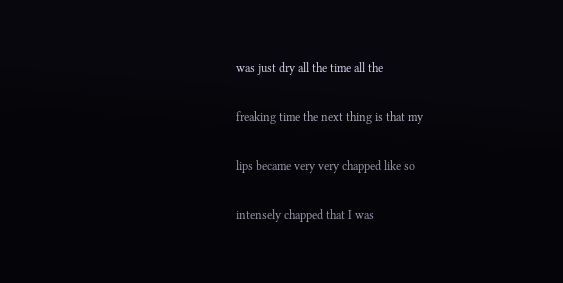was just dry all the time all the

freaking time the next thing is that my

lips became very very chapped like so

intensely chapped that I was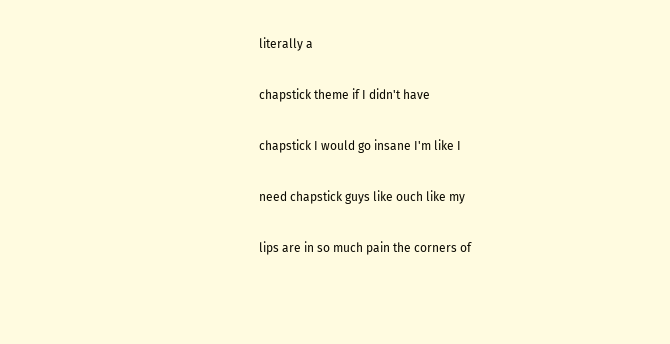literally a

chapstick theme if I didn't have

chapstick I would go insane I'm like I

need chapstick guys like ouch like my

lips are in so much pain the corners of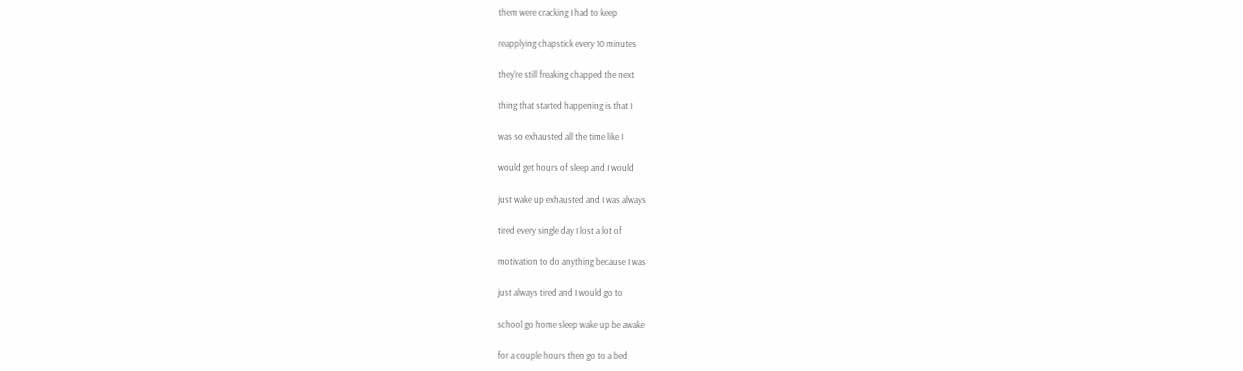them were cracking I had to keep

reapplying chapstick every 10 minutes

they're still freaking chapped the next

thing that started happening is that I

was so exhausted all the time like I

would get hours of sleep and I would

just wake up exhausted and I was always

tired every single day I lost a lot of

motivation to do anything because I was

just always tired and I would go to

school go home sleep wake up be awake

for a couple hours then go to a bed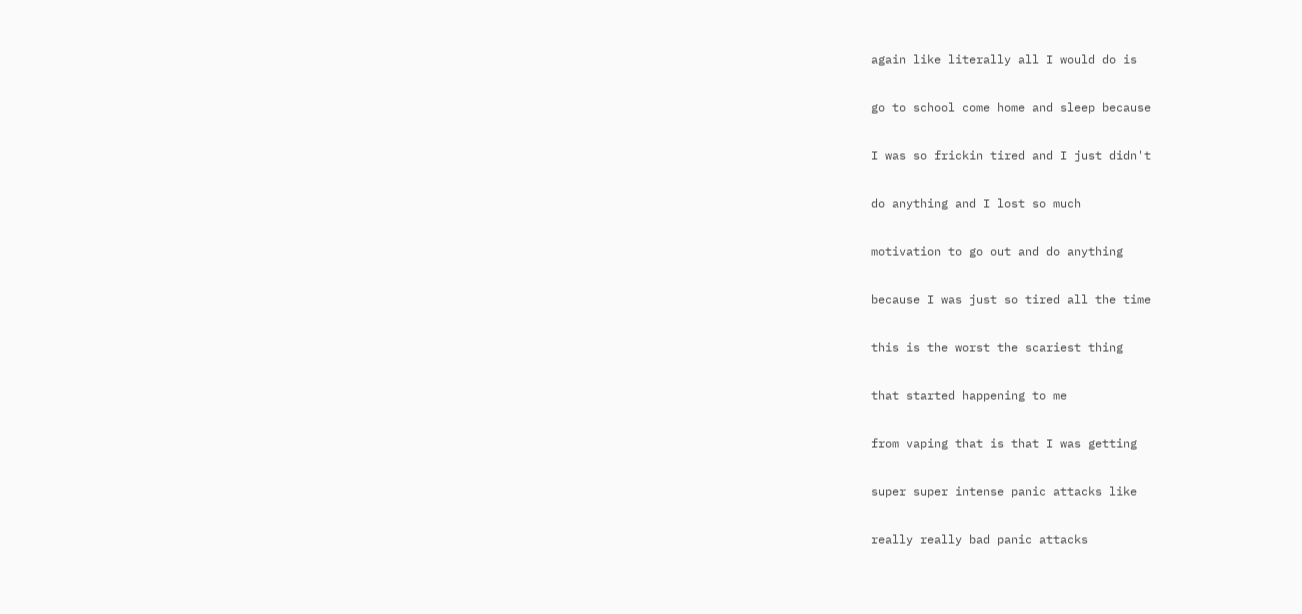again like literally all I would do is

go to school come home and sleep because

I was so frickin tired and I just didn't

do anything and I lost so much

motivation to go out and do anything

because I was just so tired all the time

this is the worst the scariest thing

that started happening to me

from vaping that is that I was getting

super super intense panic attacks like

really really bad panic attacks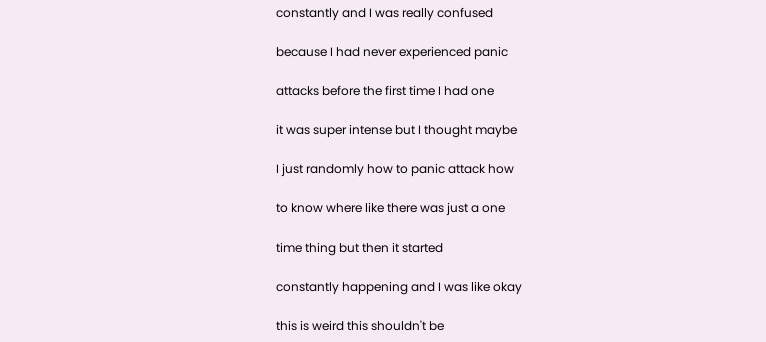constantly and I was really confused

because I had never experienced panic

attacks before the first time I had one

it was super intense but I thought maybe

I just randomly how to panic attack how

to know where like there was just a one

time thing but then it started

constantly happening and I was like okay

this is weird this shouldn't be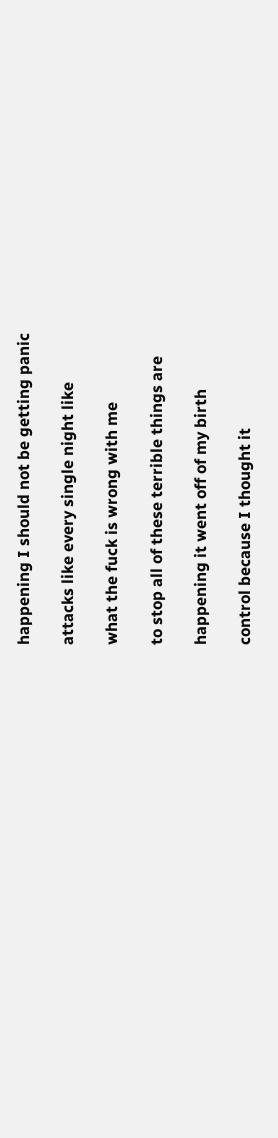happening I should not be getting panic

attacks like every single night like

what the fuck is wrong with me

to stop all of these terrible things are

happening it went off of my birth

control because I thought it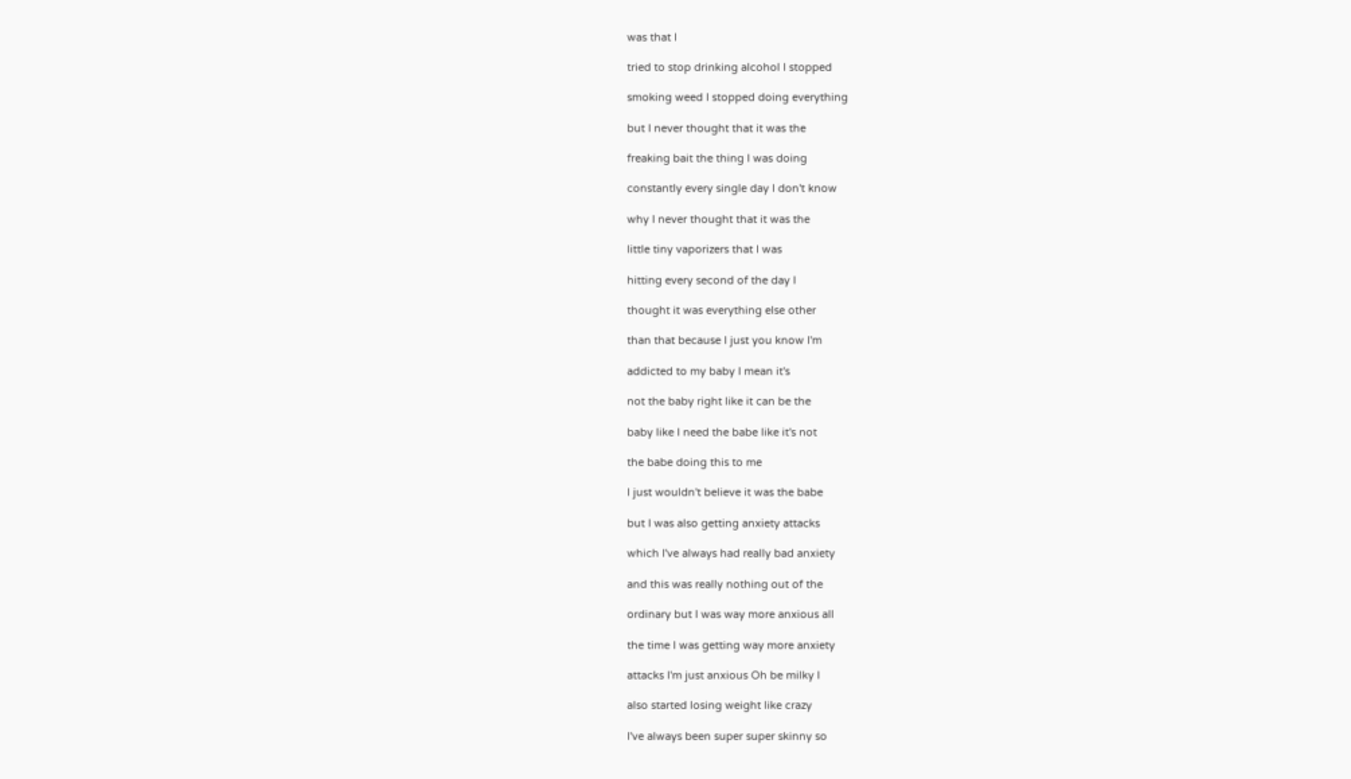was that I

tried to stop drinking alcohol I stopped

smoking weed I stopped doing everything

but I never thought that it was the

freaking bait the thing I was doing

constantly every single day I don't know

why I never thought that it was the

little tiny vaporizers that I was

hitting every second of the day I

thought it was everything else other

than that because I just you know I'm

addicted to my baby I mean it's

not the baby right like it can be the

baby like I need the babe like it's not

the babe doing this to me

I just wouldn't believe it was the babe

but I was also getting anxiety attacks

which I've always had really bad anxiety

and this was really nothing out of the

ordinary but I was way more anxious all

the time I was getting way more anxiety

attacks I'm just anxious Oh be milky I

also started losing weight like crazy

I've always been super super skinny so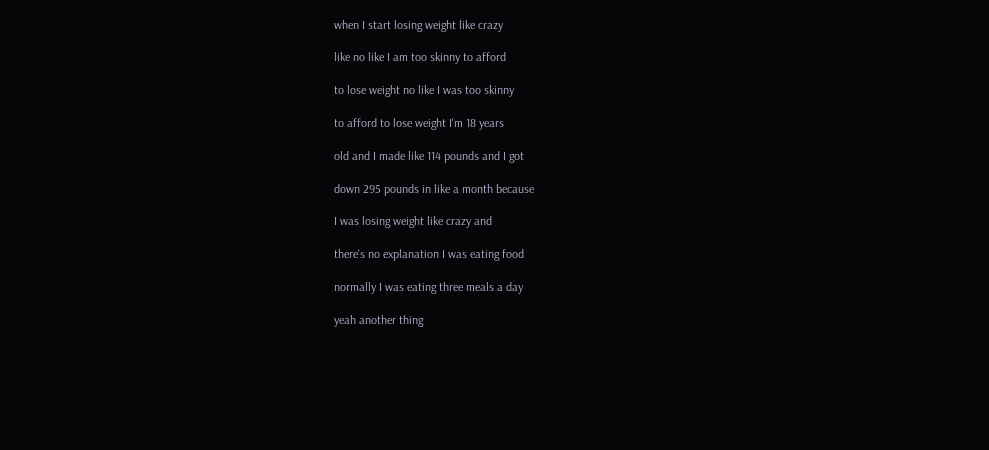when I start losing weight like crazy

like no like I am too skinny to afford

to lose weight no like I was too skinny

to afford to lose weight I'm 18 years

old and I made like 114 pounds and I got

down 295 pounds in like a month because

I was losing weight like crazy and

there's no explanation I was eating food

normally I was eating three meals a day

yeah another thing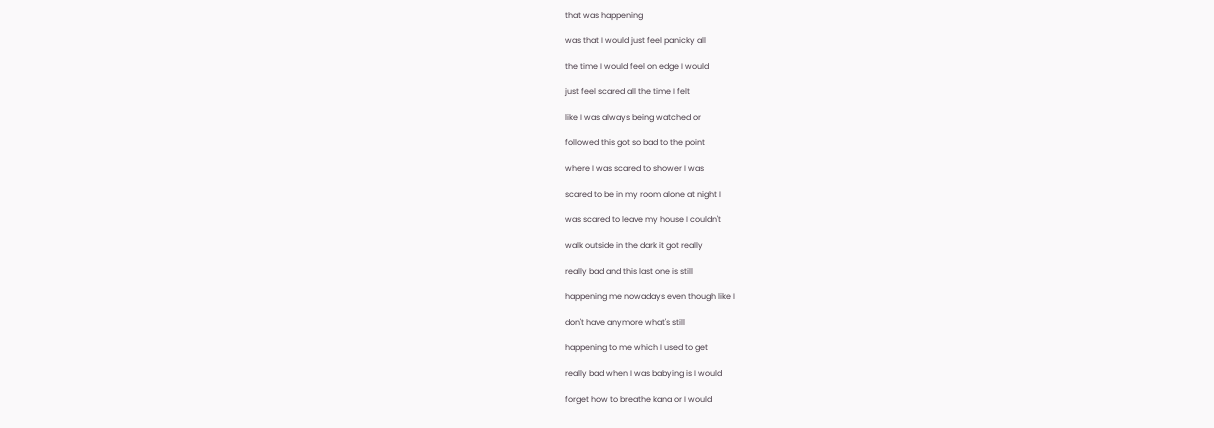that was happening

was that I would just feel panicky all

the time I would feel on edge I would

just feel scared all the time I felt

like I was always being watched or

followed this got so bad to the point

where I was scared to shower I was

scared to be in my room alone at night I

was scared to leave my house I couldn't

walk outside in the dark it got really

really bad and this last one is still

happening me nowadays even though like I

don't have anymore what's still

happening to me which I used to get

really bad when I was babying is I would

forget how to breathe kana or I would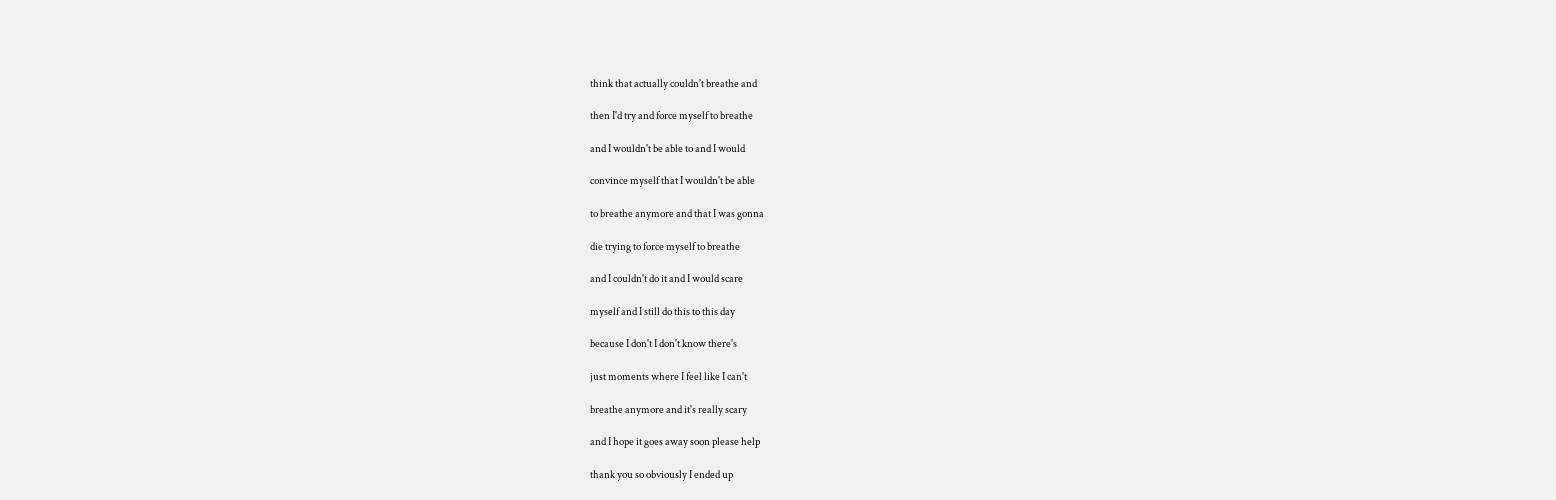think that actually couldn't breathe and

then I'd try and force myself to breathe

and I wouldn't be able to and I would

convince myself that I wouldn't be able

to breathe anymore and that I was gonna

die trying to force myself to breathe

and I couldn't do it and I would scare

myself and I still do this to this day

because I don't I don't know there's

just moments where I feel like I can't

breathe anymore and it's really scary

and I hope it goes away soon please help

thank you so obviously I ended up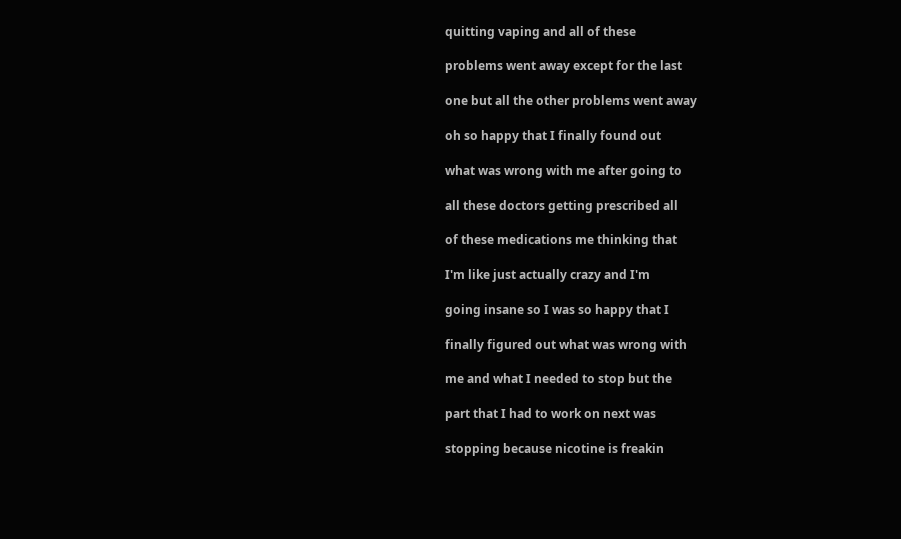quitting vaping and all of these

problems went away except for the last

one but all the other problems went away

oh so happy that I finally found out

what was wrong with me after going to

all these doctors getting prescribed all

of these medications me thinking that

I'm like just actually crazy and I'm

going insane so I was so happy that I

finally figured out what was wrong with

me and what I needed to stop but the

part that I had to work on next was

stopping because nicotine is freakin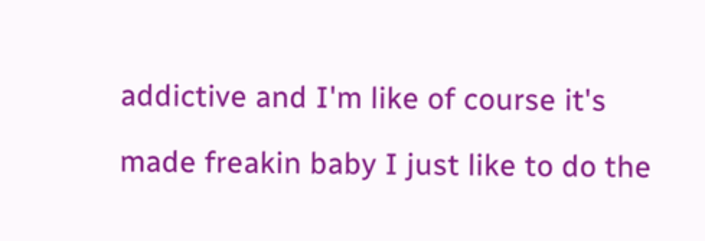addictive and I'm like of course it's

made freakin baby I just like to do the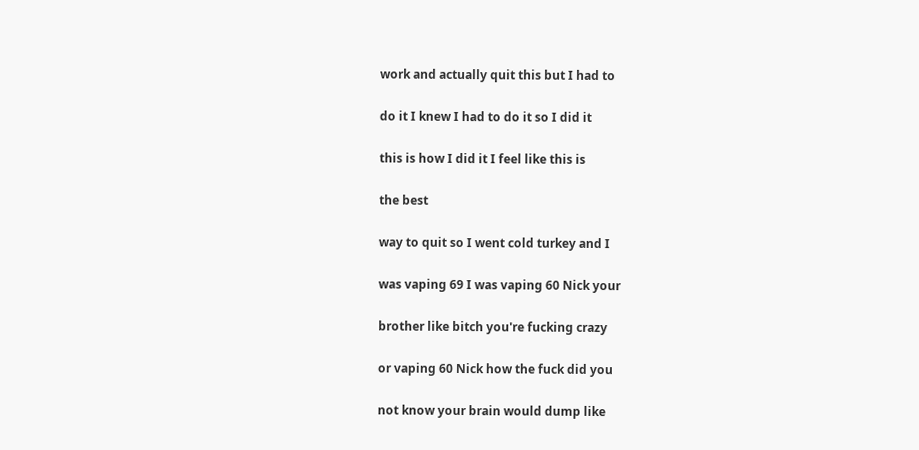work and actually quit this but I had to

do it I knew I had to do it so I did it

this is how I did it I feel like this is

the best

way to quit so I went cold turkey and I

was vaping 69 I was vaping 60 Nick your

brother like bitch you're fucking crazy

or vaping 60 Nick how the fuck did you

not know your brain would dump like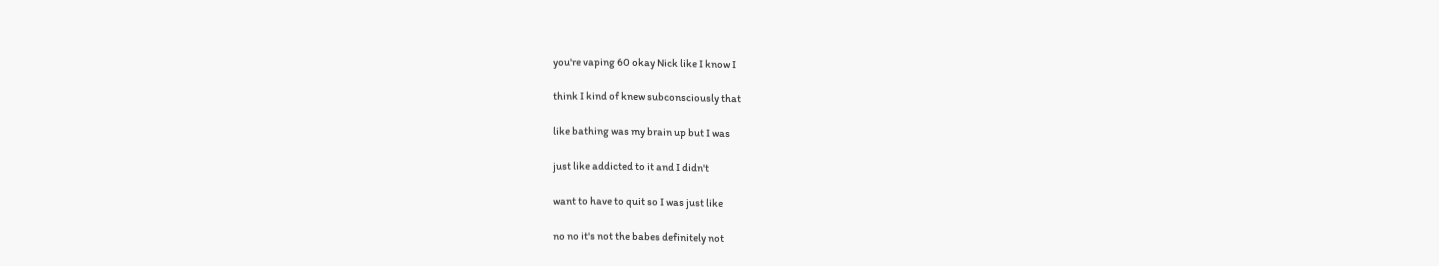you're vaping 60 okay Nick like I know I

think I kind of knew subconsciously that

like bathing was my brain up but I was

just like addicted to it and I didn't

want to have to quit so I was just like

no no it's not the babes definitely not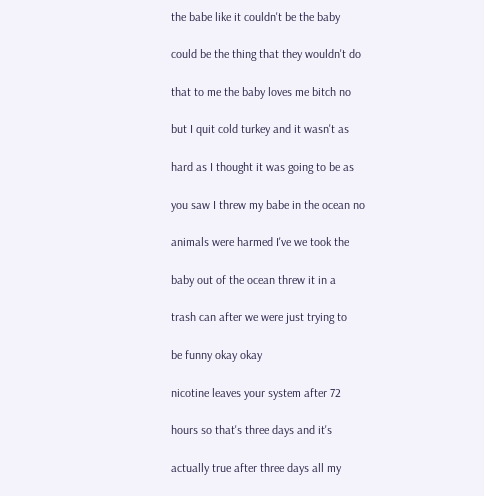the babe like it couldn't be the baby

could be the thing that they wouldn't do

that to me the baby loves me bitch no

but I quit cold turkey and it wasn't as

hard as I thought it was going to be as

you saw I threw my babe in the ocean no

animals were harmed I've we took the

baby out of the ocean threw it in a

trash can after we were just trying to

be funny okay okay

nicotine leaves your system after 72

hours so that's three days and it's

actually true after three days all my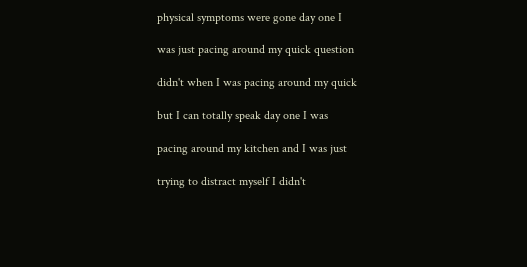physical symptoms were gone day one I

was just pacing around my quick question

didn't when I was pacing around my quick

but I can totally speak day one I was

pacing around my kitchen and I was just

trying to distract myself I didn't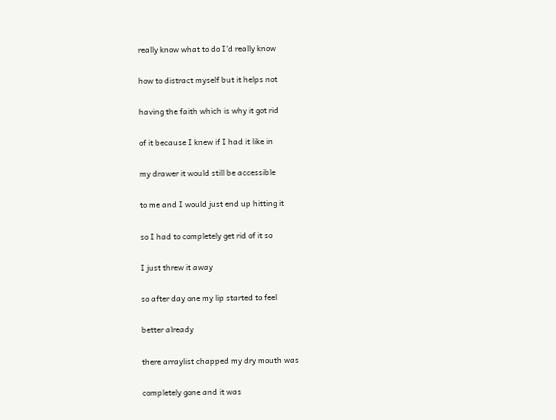really know what to do I'd really know

how to distract myself but it helps not

having the faith which is why it got rid

of it because I knew if I had it like in

my drawer it would still be accessible

to me and I would just end up hitting it

so I had to completely get rid of it so

I just threw it away

so after day one my lip started to feel

better already

there arraylist chapped my dry mouth was

completely gone and it was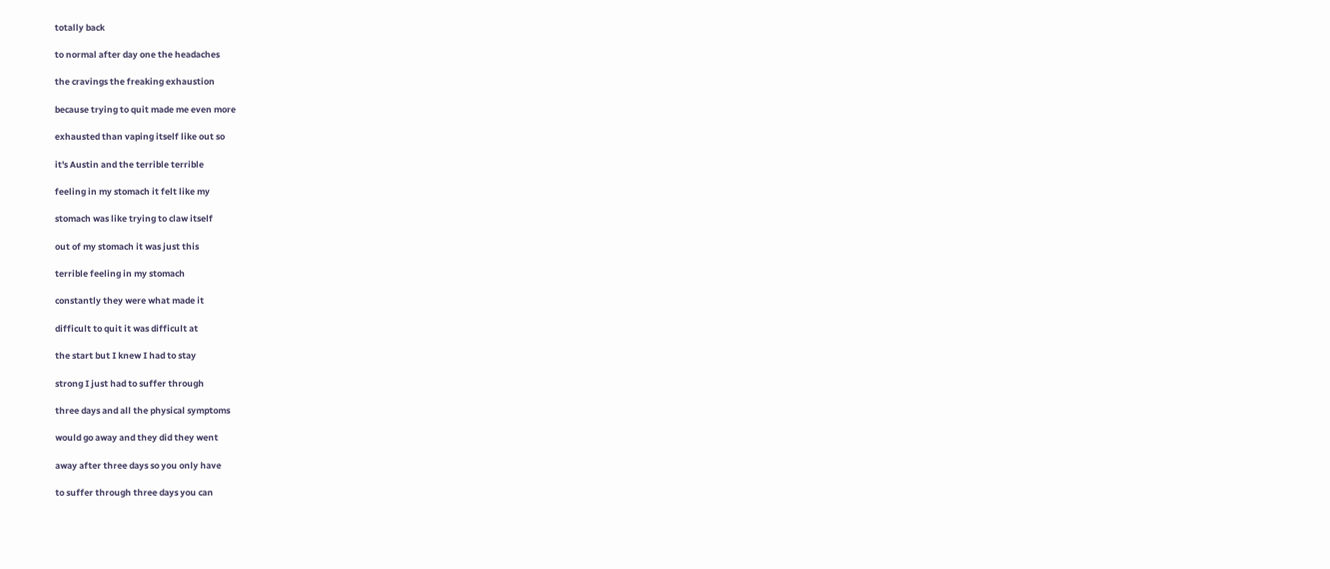totally back

to normal after day one the headaches

the cravings the freaking exhaustion

because trying to quit made me even more

exhausted than vaping itself like out so

it's Austin and the terrible terrible

feeling in my stomach it felt like my

stomach was like trying to claw itself

out of my stomach it was just this

terrible feeling in my stomach

constantly they were what made it

difficult to quit it was difficult at

the start but I knew I had to stay

strong I just had to suffer through

three days and all the physical symptoms

would go away and they did they went

away after three days so you only have

to suffer through three days you can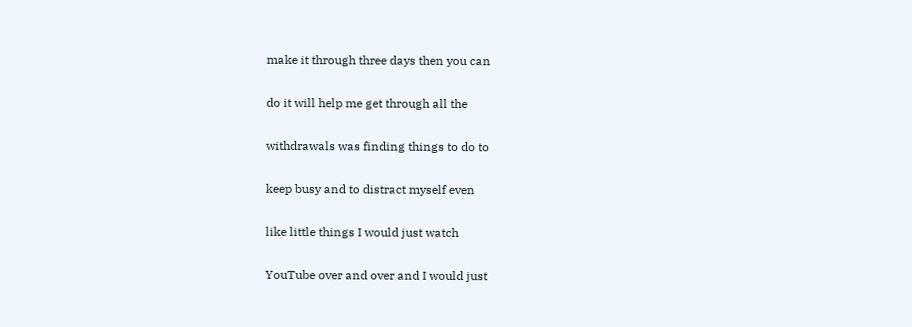make it through three days then you can

do it will help me get through all the

withdrawals was finding things to do to

keep busy and to distract myself even

like little things I would just watch

YouTube over and over and I would just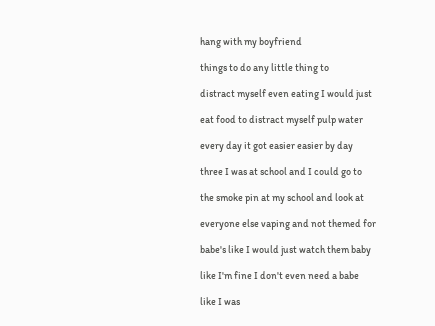hang with my boyfriend

things to do any little thing to

distract myself even eating I would just

eat food to distract myself pulp water

every day it got easier easier by day

three I was at school and I could go to

the smoke pin at my school and look at

everyone else vaping and not themed for

babe's like I would just watch them baby

like I'm fine I don't even need a babe

like I was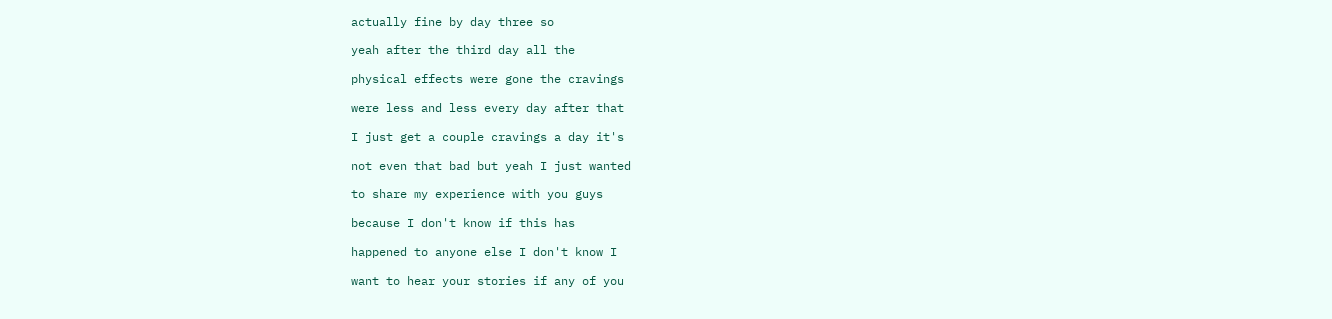actually fine by day three so

yeah after the third day all the

physical effects were gone the cravings

were less and less every day after that

I just get a couple cravings a day it's

not even that bad but yeah I just wanted

to share my experience with you guys

because I don't know if this has

happened to anyone else I don't know I

want to hear your stories if any of you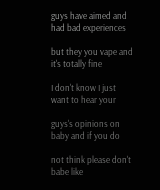guys have aimed and had bad experiences

but they you vape and it's totally fine

I don't know I just want to hear your

guys's opinions on baby and if you do

not think please don't babe like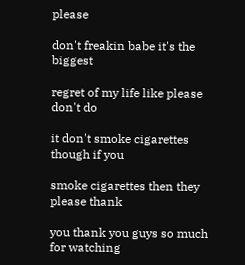please

don't freakin babe it's the biggest

regret of my life like please don't do

it don't smoke cigarettes though if you

smoke cigarettes then they please thank

you thank you guys so much for watching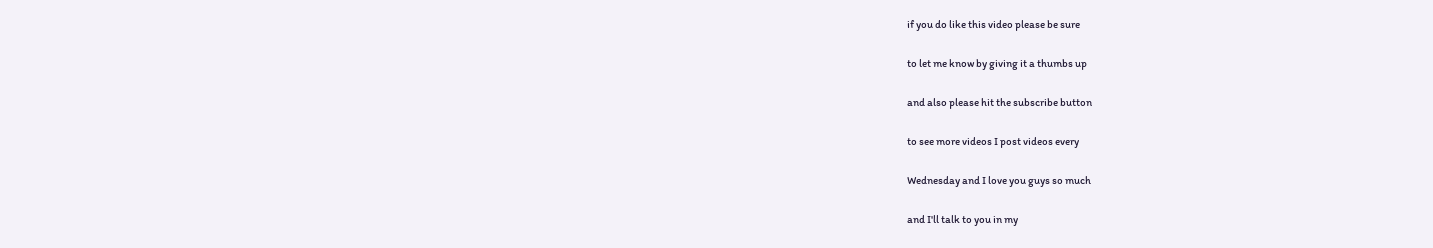if you do like this video please be sure

to let me know by giving it a thumbs up

and also please hit the subscribe button

to see more videos I post videos every

Wednesday and I love you guys so much

and I'll talk to you in my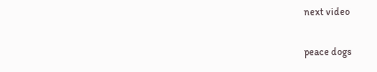next video

peace dogs